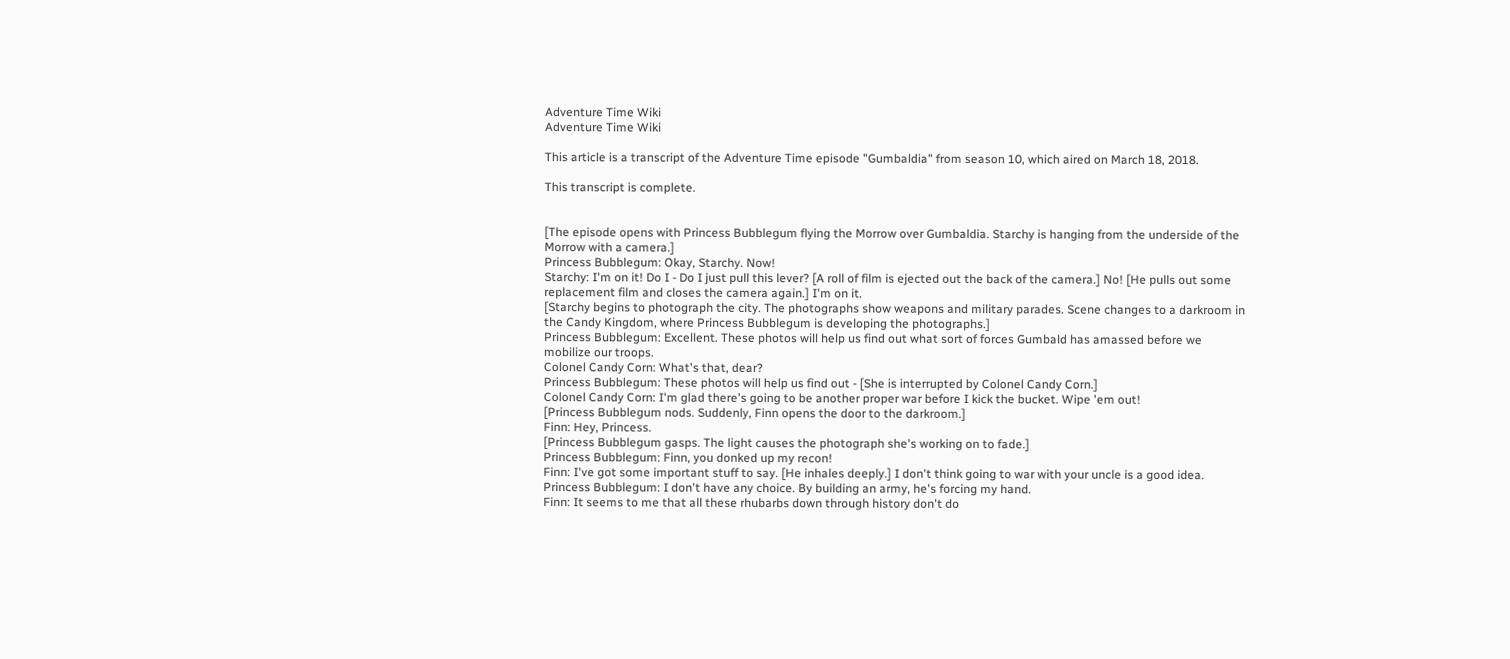Adventure Time Wiki
Adventure Time Wiki

This article is a transcript of the Adventure Time episode "Gumbaldia" from season 10, which aired on March 18, 2018.

This transcript is complete.


[The episode opens with Princess Bubblegum flying the Morrow over Gumbaldia. Starchy is hanging from the underside of the Morrow with a camera.]
Princess Bubblegum: Okay, Starchy. Now!
Starchy: I'm on it! Do I - Do I just pull this lever? [A roll of film is ejected out the back of the camera.] No! [He pulls out some replacement film and closes the camera again.] I'm on it.
[Starchy begins to photograph the city. The photographs show weapons and military parades. Scene changes to a darkroom in the Candy Kingdom, where Princess Bubblegum is developing the photographs.]
Princess Bubblegum: Excellent. These photos will help us find out what sort of forces Gumbald has amassed before we mobilize our troops.
Colonel Candy Corn: What's that, dear?
Princess Bubblegum: These photos will help us find out - [She is interrupted by Colonel Candy Corn.]
Colonel Candy Corn: I'm glad there's going to be another proper war before I kick the bucket. Wipe 'em out!
[Princess Bubblegum nods. Suddenly, Finn opens the door to the darkroom.]
Finn: Hey, Princess.
[Princess Bubblegum gasps. The light causes the photograph she's working on to fade.]
Princess Bubblegum: Finn, you donked up my recon!
Finn: I've got some important stuff to say. [He inhales deeply.] I don't think going to war with your uncle is a good idea.
Princess Bubblegum: I don't have any choice. By building an army, he's forcing my hand.
Finn: It seems to me that all these rhubarbs down through history don't do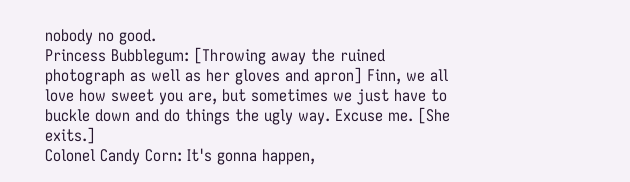nobody no good.
Princess Bubblegum: [Throwing away the ruined photograph as well as her gloves and apron] Finn, we all love how sweet you are, but sometimes we just have to buckle down and do things the ugly way. Excuse me. [She exits.]
Colonel Candy Corn: It's gonna happen,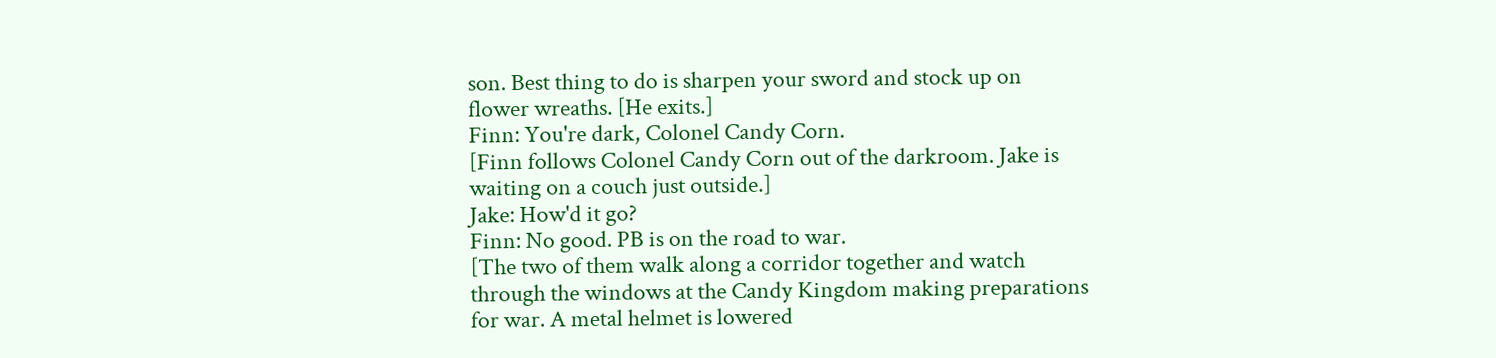son. Best thing to do is sharpen your sword and stock up on flower wreaths. [He exits.]
Finn: You're dark, Colonel Candy Corn.
[Finn follows Colonel Candy Corn out of the darkroom. Jake is waiting on a couch just outside.]
Jake: How'd it go?
Finn: No good. PB is on the road to war.
[The two of them walk along a corridor together and watch through the windows at the Candy Kingdom making preparations for war. A metal helmet is lowered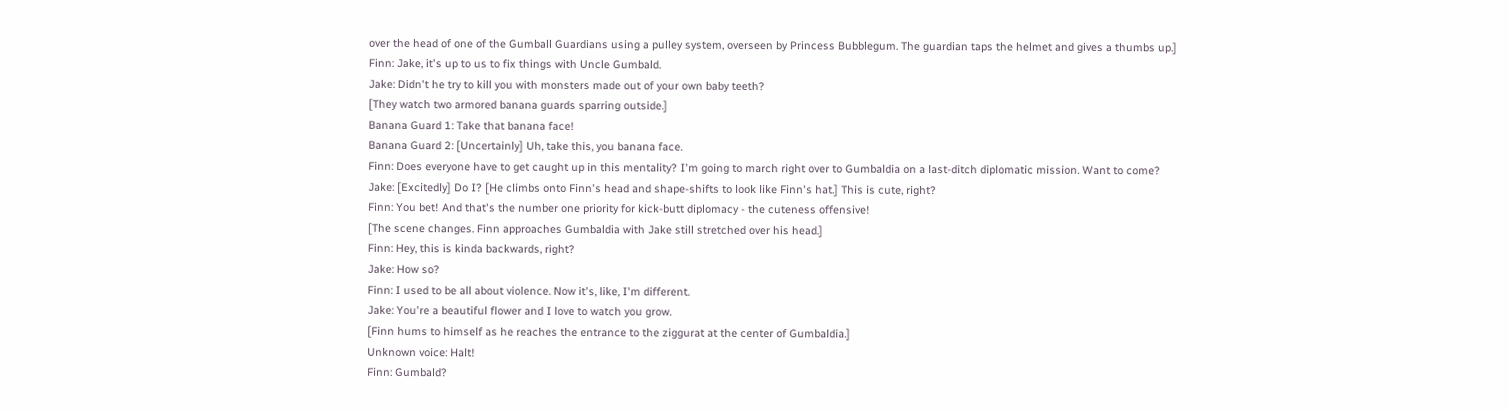over the head of one of the Gumball Guardians using a pulley system, overseen by Princess Bubblegum. The guardian taps the helmet and gives a thumbs up.]
Finn: Jake, it's up to us to fix things with Uncle Gumbald.
Jake: Didn't he try to kill you with monsters made out of your own baby teeth?
[They watch two armored banana guards sparring outside.]
Banana Guard 1: Take that banana face!
Banana Guard 2: [Uncertainly] Uh, take this, you banana face.
Finn: Does everyone have to get caught up in this mentality? I'm going to march right over to Gumbaldia on a last-ditch diplomatic mission. Want to come?
Jake: [Excitedly] Do I? [He climbs onto Finn's head and shape-shifts to look like Finn's hat.] This is cute, right?
Finn: You bet! And that's the number one priority for kick-butt diplomacy - the cuteness offensive!
[The scene changes. Finn approaches Gumbaldia with Jake still stretched over his head.]
Finn: Hey, this is kinda backwards, right?
Jake: How so?
Finn: I used to be all about violence. Now it's, like, I'm different.
Jake: You're a beautiful flower and I love to watch you grow.
[Finn hums to himself as he reaches the entrance to the ziggurat at the center of Gumbaldia.]
Unknown voice: Halt!
Finn: Gumbald?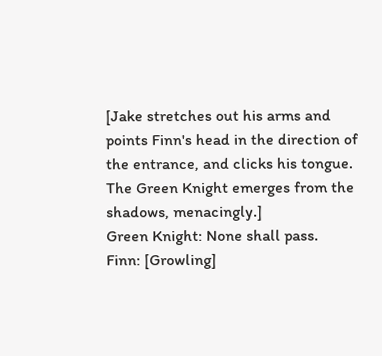[Jake stretches out his arms and points Finn's head in the direction of the entrance, and clicks his tongue. The Green Knight emerges from the shadows, menacingly.]
Green Knight: None shall pass.
Finn: [Growling]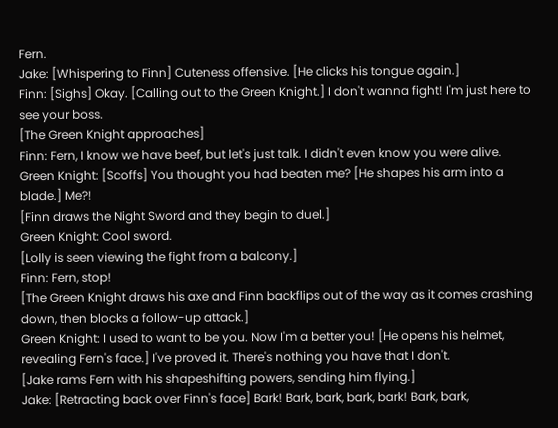Fern.
Jake: [Whispering to Finn] Cuteness offensive. [He clicks his tongue again.]
Finn: [Sighs] Okay. [Calling out to the Green Knight.] I don't wanna fight! I'm just here to see your boss.
[The Green Knight approaches]
Finn: Fern, I know we have beef, but let's just talk. I didn't even know you were alive.
Green Knight: [Scoffs] You thought you had beaten me? [He shapes his arm into a blade.] Me?!
[Finn draws the Night Sword and they begin to duel.]
Green Knight: Cool sword.
[Lolly is seen viewing the fight from a balcony.]
Finn: Fern, stop!
[The Green Knight draws his axe and Finn backflips out of the way as it comes crashing down, then blocks a follow-up attack.]
Green Knight: I used to want to be you. Now I'm a better you! [He opens his helmet, revealing Fern's face.] I've proved it. There's nothing you have that I don't.
[Jake rams Fern with his shapeshifting powers, sending him flying.]
Jake: [Retracting back over Finn's face] Bark! Bark, bark, bark, bark! Bark, bark,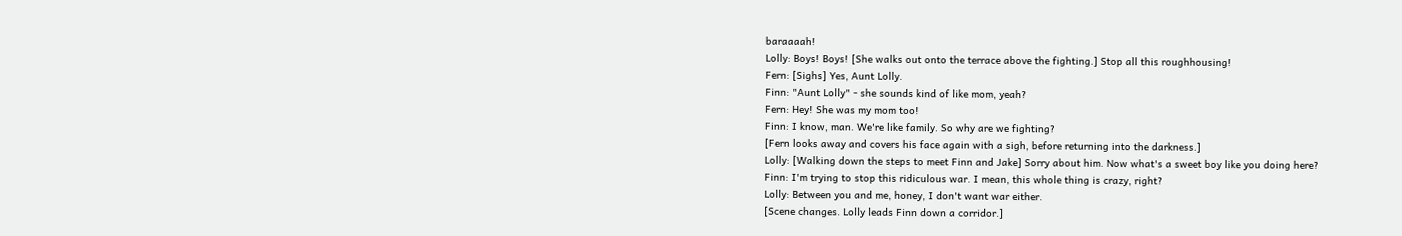baraaaah!
Lolly: Boys! Boys! [She walks out onto the terrace above the fighting.] Stop all this roughhousing!
Fern: [Sighs] Yes, Aunt Lolly.
Finn: "Aunt Lolly" - she sounds kind of like mom, yeah?
Fern: Hey! She was my mom too!
Finn: I know, man. We're like family. So why are we fighting?
[Fern looks away and covers his face again with a sigh, before returning into the darkness.]
Lolly: [Walking down the steps to meet Finn and Jake] Sorry about him. Now what's a sweet boy like you doing here?
Finn: I'm trying to stop this ridiculous war. I mean, this whole thing is crazy, right?
Lolly: Between you and me, honey, I don't want war either.
[Scene changes. Lolly leads Finn down a corridor.]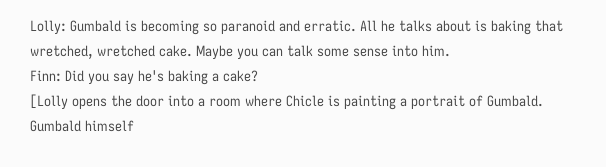Lolly: Gumbald is becoming so paranoid and erratic. All he talks about is baking that wretched, wretched cake. Maybe you can talk some sense into him.
Finn: Did you say he's baking a cake?
[Lolly opens the door into a room where Chicle is painting a portrait of Gumbald. Gumbald himself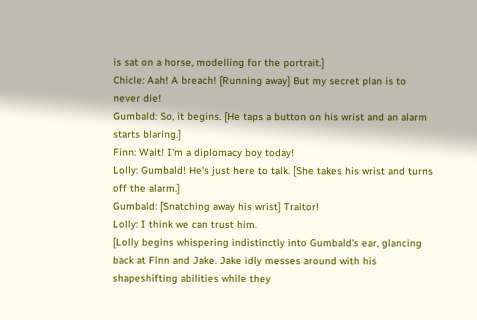is sat on a horse, modelling for the portrait.]
Chicle: Aah! A breach! [Running away] But my secret plan is to never die!
Gumbald: So, it begins. [He taps a button on his wrist and an alarm starts blaring.]
Finn: Wait! I'm a diplomacy boy today!
Lolly: Gumbald! He's just here to talk. [She takes his wrist and turns off the alarm.]
Gumbald: [Snatching away his wrist] Traitor!
Lolly: I think we can trust him.
[Lolly begins whispering indistinctly into Gumbald's ear, glancing back at Finn and Jake. Jake idly messes around with his shapeshifting abilities while they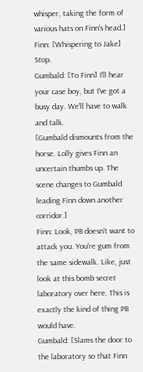whisper, taking the form of various hats on Finn's head.]
Finn: [Whispering to Jake] Stop.
Gumbald: [To Finn] I'll hear your case boy, but I've got a busy day. We'll have to walk and talk.
[Gumbald dismounts from the horse. Lolly gives Finn an uncertain thumbs up. The scene changes to Gumbald leading Finn down another corridor.]
Finn: Look, PB doesn't want to attack you. You're gum from the same sidewalk. Like, just look at this bomb secret laboratory over here. This is exactly the kind of thing PB would have.
Gumbald: [Slams the door to the laboratory so that Finn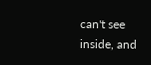can't see inside, and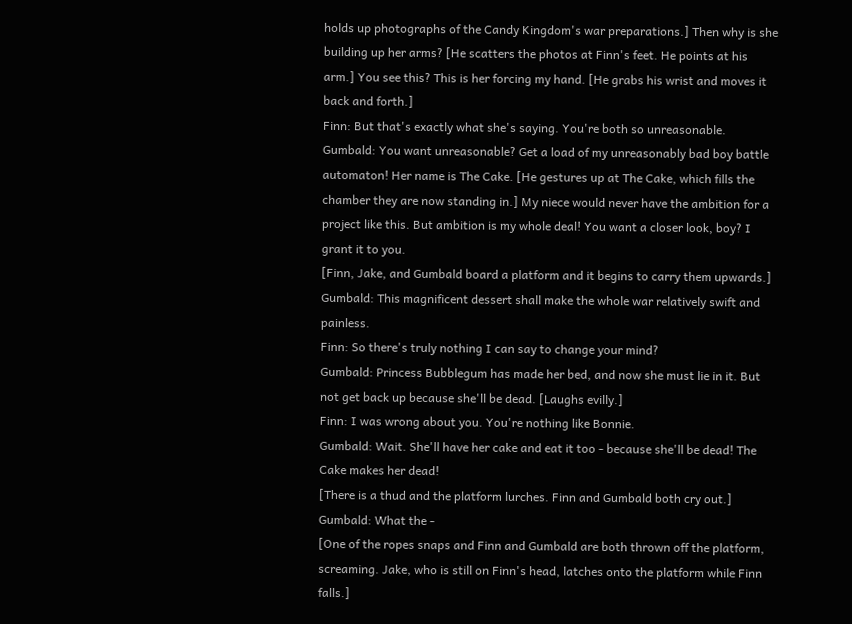holds up photographs of the Candy Kingdom's war preparations.] Then why is she building up her arms? [He scatters the photos at Finn's feet. He points at his arm.] You see this? This is her forcing my hand. [He grabs his wrist and moves it back and forth.]
Finn: But that's exactly what she's saying. You're both so unreasonable.
Gumbald: You want unreasonable? Get a load of my unreasonably bad boy battle automaton! Her name is The Cake. [He gestures up at The Cake, which fills the chamber they are now standing in.] My niece would never have the ambition for a project like this. But ambition is my whole deal! You want a closer look, boy? I grant it to you.
[Finn, Jake, and Gumbald board a platform and it begins to carry them upwards.]
Gumbald: This magnificent dessert shall make the whole war relatively swift and painless.
Finn: So there's truly nothing I can say to change your mind?
Gumbald: Princess Bubblegum has made her bed, and now she must lie in it. But not get back up because she'll be dead. [Laughs evilly.]
Finn: I was wrong about you. You're nothing like Bonnie.
Gumbald: Wait. She'll have her cake and eat it too - because she'll be dead! The Cake makes her dead!
[There is a thud and the platform lurches. Finn and Gumbald both cry out.]
Gumbald: What the -
[One of the ropes snaps and Finn and Gumbald are both thrown off the platform, screaming. Jake, who is still on Finn's head, latches onto the platform while Finn falls.]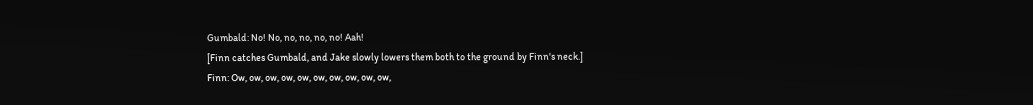Gumbald: No! No, no, no, no, no! Aah!
[Finn catches Gumbald, and Jake slowly lowers them both to the ground by Finn's neck.]
Finn: Ow, ow, ow, ow, ow, ow, ow, ow, ow, ow,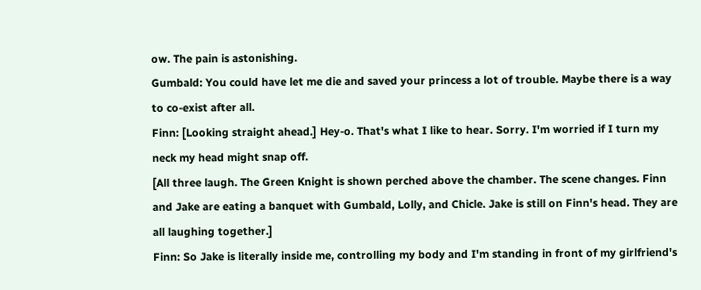ow. The pain is astonishing.
Gumbald: You could have let me die and saved your princess a lot of trouble. Maybe there is a way to co-exist after all.
Finn: [Looking straight ahead.] Hey-o. That's what I like to hear. Sorry. I'm worried if I turn my neck my head might snap off.
[All three laugh. The Green Knight is shown perched above the chamber. The scene changes. Finn and Jake are eating a banquet with Gumbald, Lolly, and Chicle. Jake is still on Finn's head. They are all laughing together.]
Finn: So Jake is literally inside me, controlling my body and I'm standing in front of my girlfriend's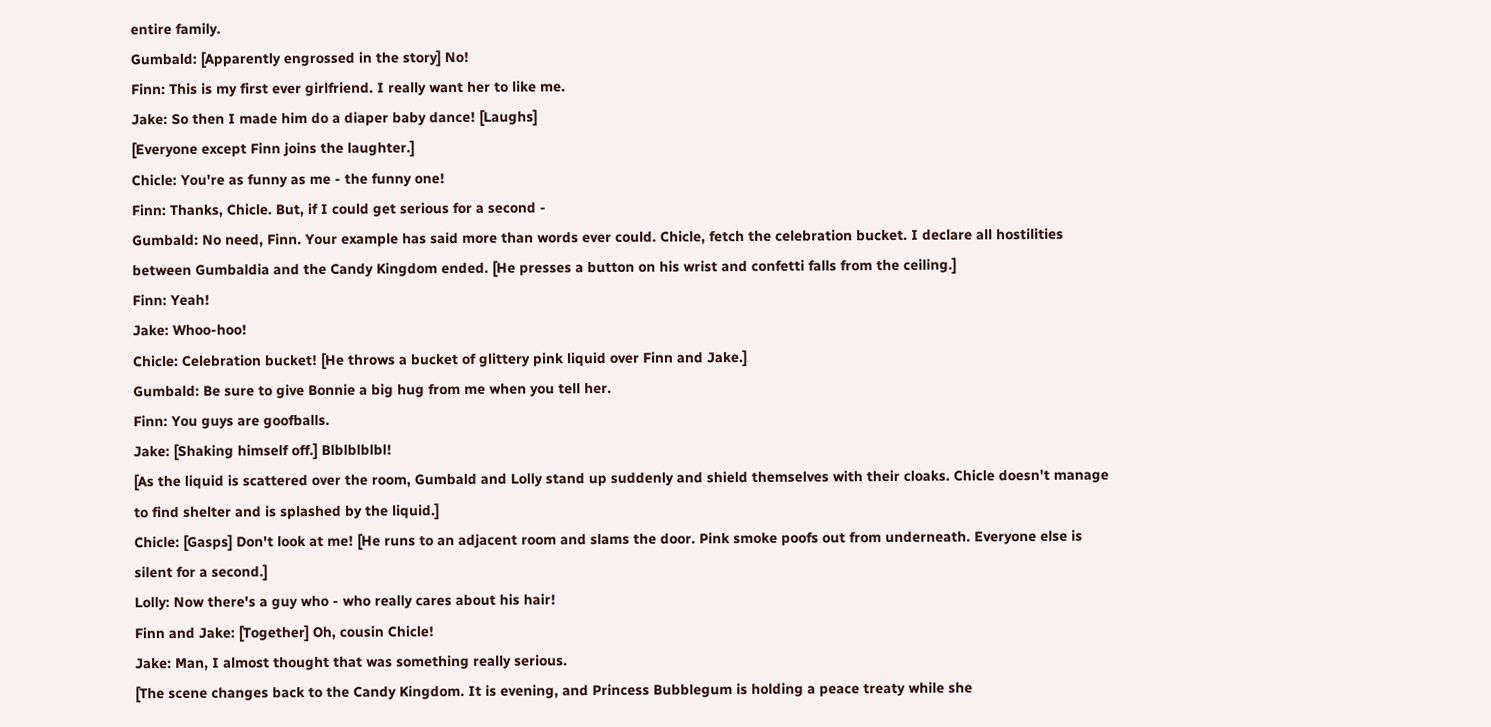entire family.
Gumbald: [Apparently engrossed in the story] No!
Finn: This is my first ever girlfriend. I really want her to like me.
Jake: So then I made him do a diaper baby dance! [Laughs]
[Everyone except Finn joins the laughter.]
Chicle: You're as funny as me - the funny one!
Finn: Thanks, Chicle. But, if I could get serious for a second -
Gumbald: No need, Finn. Your example has said more than words ever could. Chicle, fetch the celebration bucket. I declare all hostilities between Gumbaldia and the Candy Kingdom ended. [He presses a button on his wrist and confetti falls from the ceiling.]
Finn: Yeah!
Jake: Whoo-hoo!
Chicle: Celebration bucket! [He throws a bucket of glittery pink liquid over Finn and Jake.]
Gumbald: Be sure to give Bonnie a big hug from me when you tell her.
Finn: You guys are goofballs.
Jake: [Shaking himself off.] Blblblblbl!
[As the liquid is scattered over the room, Gumbald and Lolly stand up suddenly and shield themselves with their cloaks. Chicle doesn't manage to find shelter and is splashed by the liquid.]
Chicle: [Gasps] Don't look at me! [He runs to an adjacent room and slams the door. Pink smoke poofs out from underneath. Everyone else is silent for a second.]
Lolly: Now there's a guy who - who really cares about his hair!
Finn and Jake: [Together] Oh, cousin Chicle!
Jake: Man, I almost thought that was something really serious.
[The scene changes back to the Candy Kingdom. It is evening, and Princess Bubblegum is holding a peace treaty while she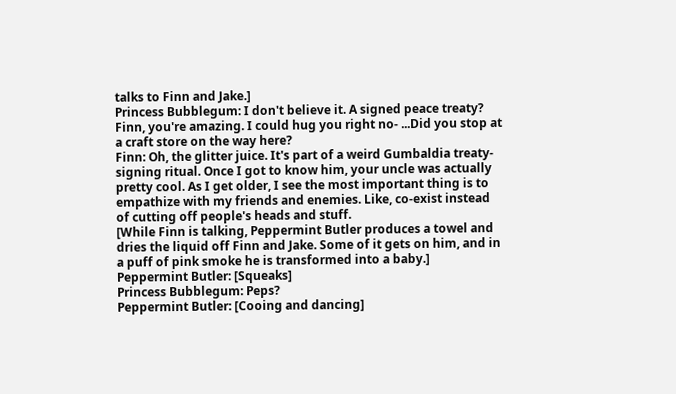talks to Finn and Jake.]
Princess Bubblegum: I don't believe it. A signed peace treaty? Finn, you're amazing. I could hug you right no- ...Did you stop at a craft store on the way here?
Finn: Oh, the glitter juice. It's part of a weird Gumbaldia treaty-signing ritual. Once I got to know him, your uncle was actually pretty cool. As I get older, I see the most important thing is to empathize with my friends and enemies. Like, co-exist instead of cutting off people's heads and stuff.
[While Finn is talking, Peppermint Butler produces a towel and dries the liquid off Finn and Jake. Some of it gets on him, and in a puff of pink smoke he is transformed into a baby.]
Peppermint Butler: [Squeaks]
Princess Bubblegum: Peps?
Peppermint Butler: [Cooing and dancing]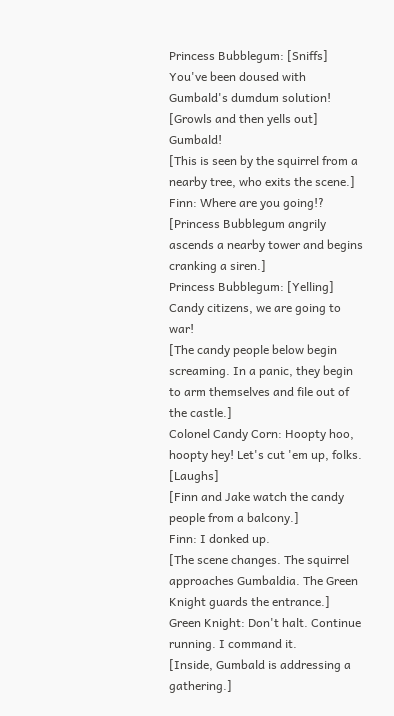Princess Bubblegum: [Sniffs] You've been doused with Gumbald's dumdum solution! [Growls and then yells out] Gumbald!
[This is seen by the squirrel from a nearby tree, who exits the scene.]
Finn: Where are you going!?
[Princess Bubblegum angrily ascends a nearby tower and begins cranking a siren.]
Princess Bubblegum: [Yelling] Candy citizens, we are going to war!
[The candy people below begin screaming. In a panic, they begin to arm themselves and file out of the castle.]
Colonel Candy Corn: Hoopty hoo, hoopty hey! Let's cut 'em up, folks. [Laughs]
[Finn and Jake watch the candy people from a balcony.]
Finn: I donked up.
[The scene changes. The squirrel approaches Gumbaldia. The Green Knight guards the entrance.]
Green Knight: Don't halt. Continue running. I command it.
[Inside, Gumbald is addressing a gathering.]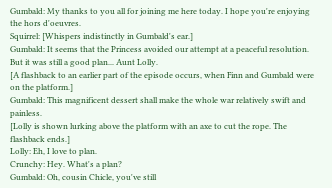Gumbald: My thanks to you all for joining me here today. I hope you're enjoying the hors d'oeuvres.
Squirrel: [Whispers indistinctly in Gumbald's ear.]
Gumbald: It seems that the Princess avoided our attempt at a peaceful resolution. But it was still a good plan... Aunt Lolly.
[A flashback to an earlier part of the episode occurs, when Finn and Gumbald were on the platform.]
Gumbald: This magnificent dessert shall make the whole war relatively swift and painless.
[Lolly is shown lurking above the platform with an axe to cut the rope. The flashback ends.]
Lolly: Eh, I love to plan.
Crunchy: Hey. What's a plan?
Gumbald: Oh, cousin Chicle, you've still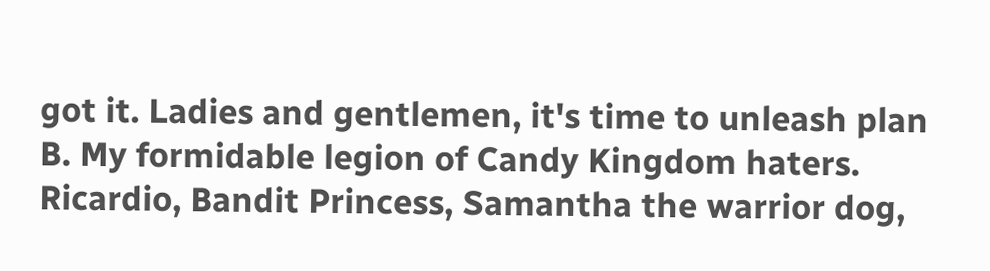got it. Ladies and gentlemen, it's time to unleash plan B. My formidable legion of Candy Kingdom haters. Ricardio, Bandit Princess, Samantha the warrior dog,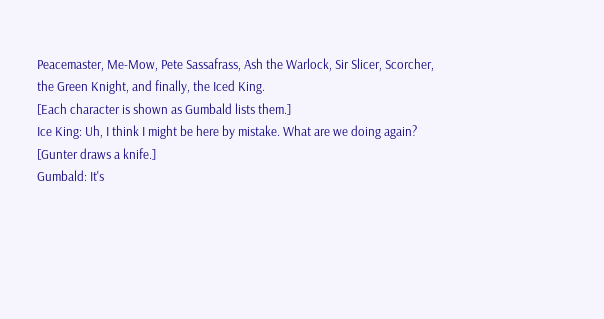Peacemaster, Me-Mow, Pete Sassafrass, Ash the Warlock, Sir Slicer, Scorcher, the Green Knight, and finally, the Iced King.
[Each character is shown as Gumbald lists them.]
Ice King: Uh, I think I might be here by mistake. What are we doing again?
[Gunter draws a knife.]
Gumbald: It's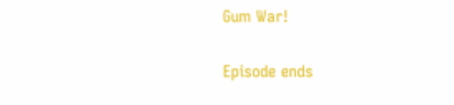Gum War!

Episode ends